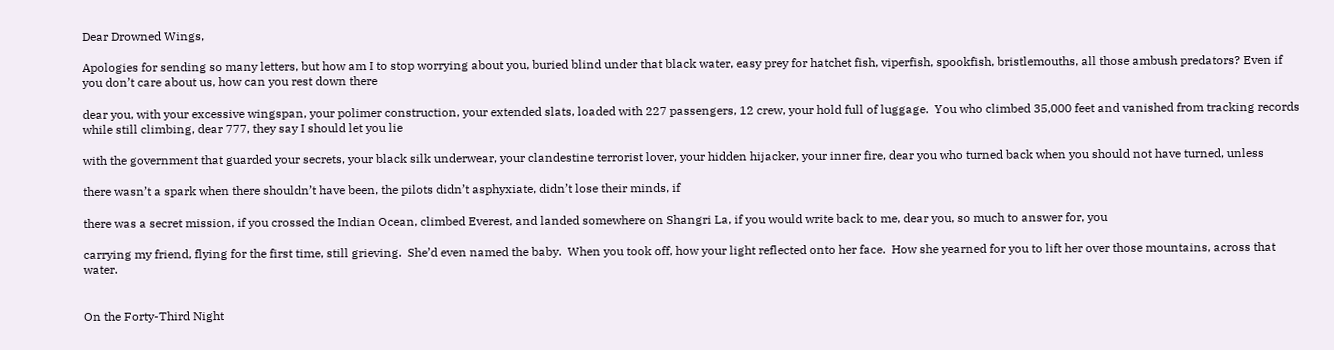Dear Drowned Wings,

Apologies for sending so many letters, but how am I to stop worrying about you, buried blind under that black water, easy prey for hatchet fish, viperfish, spookfish, bristlemouths, all those ambush predators? Even if you don’t care about us, how can you rest down there

dear you, with your excessive wingspan, your polimer construction, your extended slats, loaded with 227 passengers, 12 crew, your hold full of luggage.  You who climbed 35,000 feet and vanished from tracking records while still climbing, dear 777, they say I should let you lie

with the government that guarded your secrets, your black silk underwear, your clandestine terrorist lover, your hidden hijacker, your inner fire, dear you who turned back when you should not have turned, unless

there wasn’t a spark when there shouldn’t have been, the pilots didn’t asphyxiate, didn’t lose their minds, if

there was a secret mission, if you crossed the Indian Ocean, climbed Everest, and landed somewhere on Shangri La, if you would write back to me, dear you, so much to answer for, you

carrying my friend, flying for the first time, still grieving.  She’d even named the baby.  When you took off, how your light reflected onto her face.  How she yearned for you to lift her over those mountains, across that water.


On the Forty-Third Night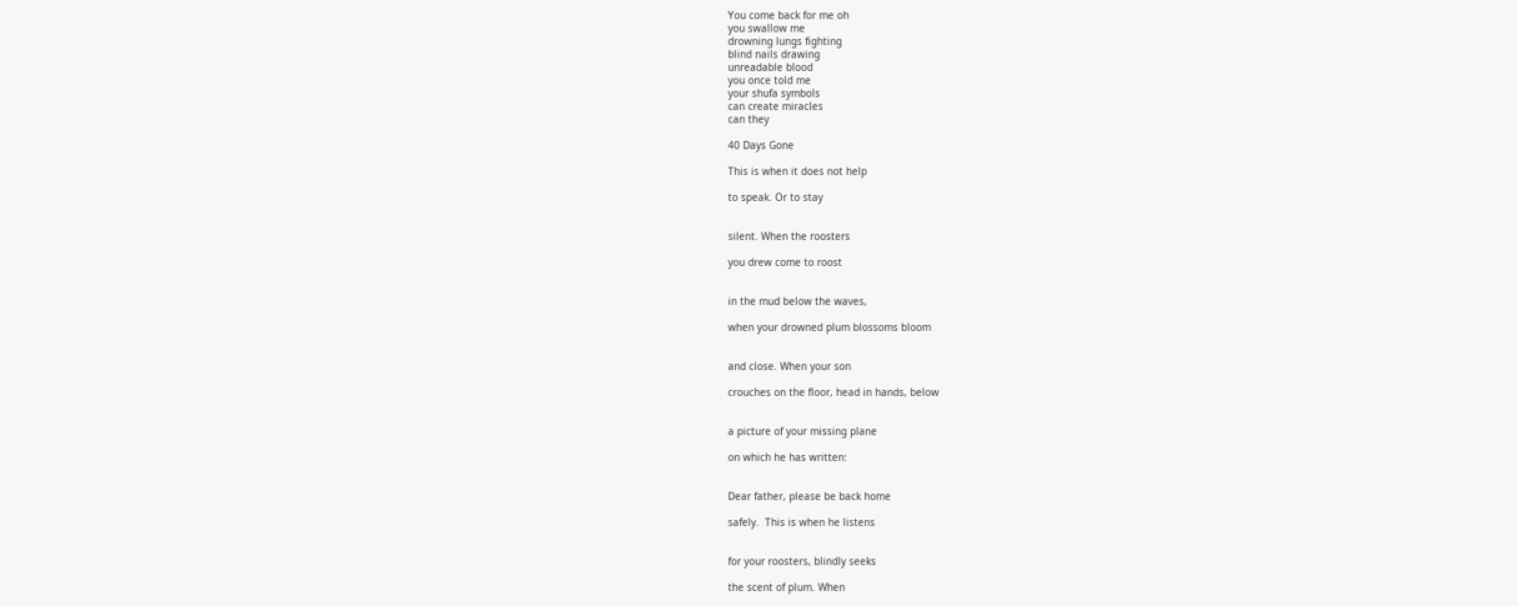You come back for me oh
you swallow me
drowning lungs fighting
blind nails drawing
unreadable blood
you once told me
your shufa symbols
can create miracles
can they

40 Days Gone

This is when it does not help

to speak. Or to stay


silent. When the roosters

you drew come to roost


in the mud below the waves,

when your drowned plum blossoms bloom


and close. When your son

crouches on the floor, head in hands, below


a picture of your missing plane

on which he has written:


Dear father, please be back home

safely.  This is when he listens


for your roosters, blindly seeks

the scent of plum. When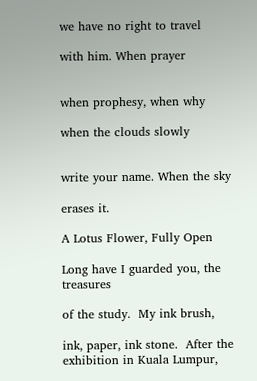we have no right to travel

with him. When prayer


when prophesy, when why

when the clouds slowly


write your name. When the sky

erases it.

A Lotus Flower, Fully Open

Long have I guarded you, the treasures

of the study.  My ink brush,

ink, paper, ink stone.  After the exhibition in Kuala Lumpur,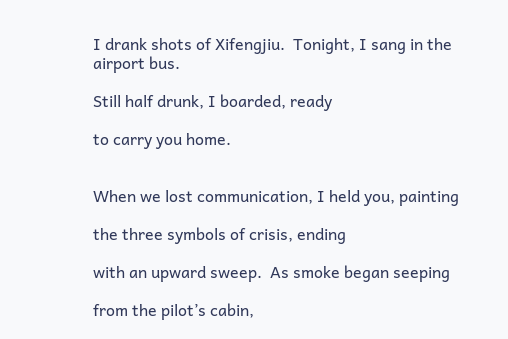I drank shots of Xifengjiu.  Tonight, I sang in the airport bus.

Still half drunk, I boarded, ready

to carry you home.


When we lost communication, I held you, painting

the three symbols of crisis, ending

with an upward sweep.  As smoke began seeping

from the pilot’s cabin,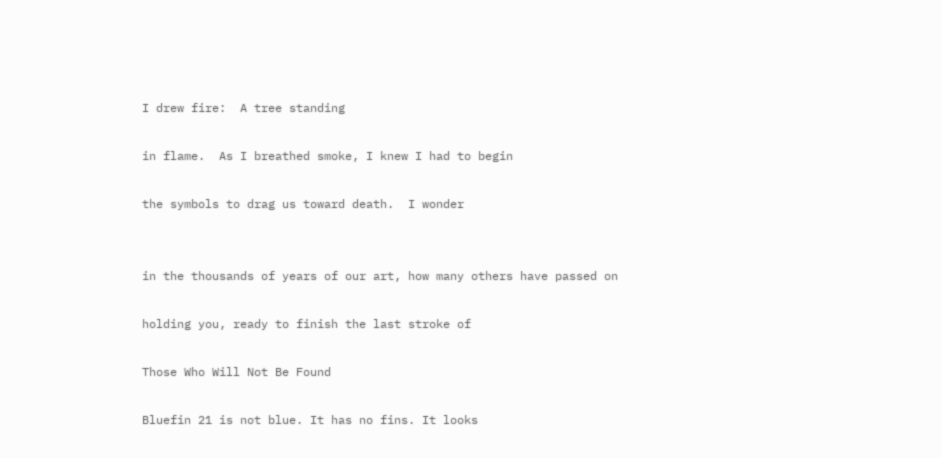I drew fire:  A tree standing

in flame.  As I breathed smoke, I knew I had to begin

the symbols to drag us toward death.  I wonder


in the thousands of years of our art, how many others have passed on

holding you, ready to finish the last stroke of

Those Who Will Not Be Found

Bluefin 21 is not blue. It has no fins. It looks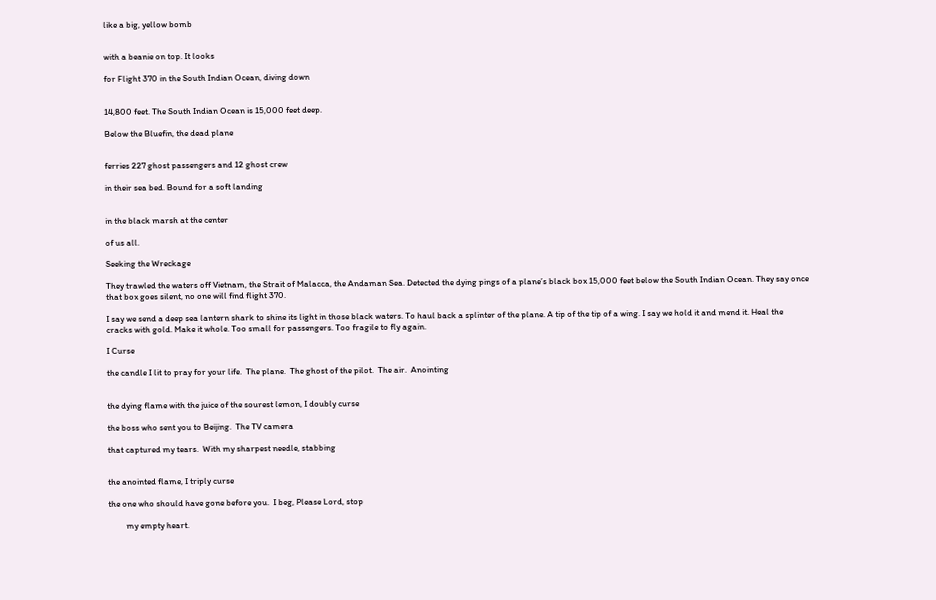like a big, yellow bomb


with a beanie on top. It looks

for Flight 370 in the South Indian Ocean, diving down


14,800 feet. The South Indian Ocean is 15,000 feet deep.

Below the Bluefin, the dead plane


ferries 227 ghost passengers and 12 ghost crew

in their sea bed. Bound for a soft landing


in the black marsh at the center

of us all.

Seeking the Wreckage

They trawled the waters off Vietnam, the Strait of Malacca, the Andaman Sea. Detected the dying pings of a plane’s black box 15,000 feet below the South Indian Ocean. They say once that box goes silent, no one will find flight 370.

I say we send a deep sea lantern shark to shine its light in those black waters. To haul back a splinter of the plane. A tip of the tip of a wing. I say we hold it and mend it. Heal the cracks with gold. Make it whole. Too small for passengers. Too fragile to fly again.

I Curse

the candle I lit to pray for your life.  The plane.  The ghost of the pilot.  The air.  Anointing


the dying flame with the juice of the sourest lemon, I doubly curse

the boss who sent you to Beijing.  The TV camera

that captured my tears.  With my sharpest needle, stabbing


the anointed flame, I triply curse

the one who should have gone before you.  I beg, Please Lord, stop

         my empty heart.